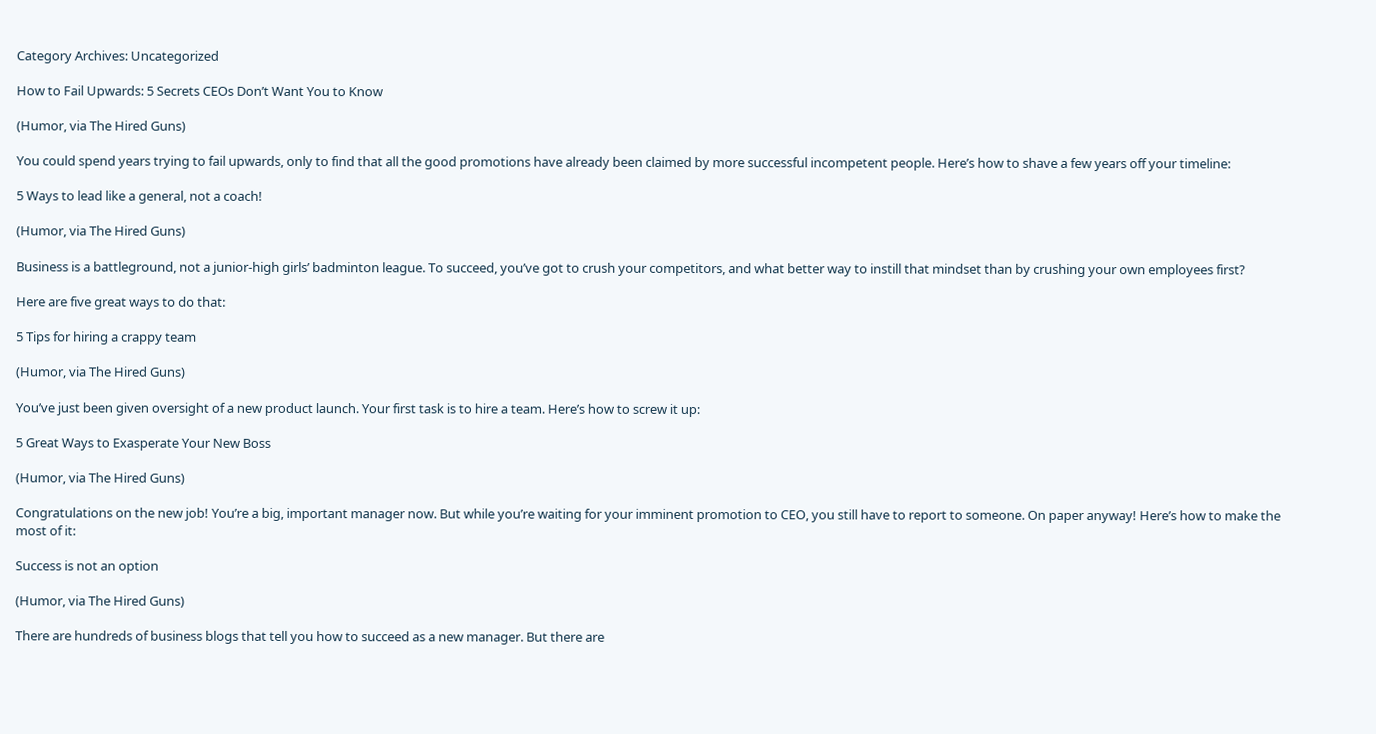Category Archives: Uncategorized

How to Fail Upwards: 5 Secrets CEOs Don’t Want You to Know

(Humor, via The Hired Guns)

You could spend years trying to fail upwards, only to find that all the good promotions have already been claimed by more successful incompetent people. Here’s how to shave a few years off your timeline:

5 Ways to lead like a general, not a coach!

(Humor, via The Hired Guns)

Business is a battleground, not a junior-high girls’ badminton league. To succeed, you’ve got to crush your competitors, and what better way to instill that mindset than by crushing your own employees first?

Here are five great ways to do that:

5 Tips for hiring a crappy team

(Humor, via The Hired Guns)

You’ve just been given oversight of a new product launch. Your first task is to hire a team. Here’s how to screw it up:

5 Great Ways to Exasperate Your New Boss

(Humor, via The Hired Guns)

Congratulations on the new job! You’re a big, important manager now. But while you’re waiting for your imminent promotion to CEO, you still have to report to someone. On paper anyway! Here’s how to make the most of it:

Success is not an option

(Humor, via The Hired Guns)

There are hundreds of business blogs that tell you how to succeed as a new manager. But there are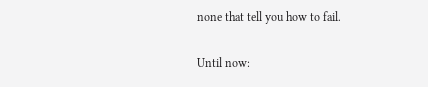none that tell you how to fail.

Until now: